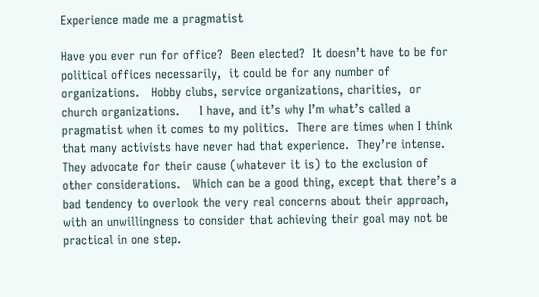Experience made me a pragmatist

Have you ever run for office?  Been elected?  It doesn’t have to be for political offices necessarily,  it could be for any number of organizations.   Hobby clubs, service organizations, charities,  or church organizations.     I have, and it’s why I’m what’s called a pragmatist when it comes to my politics.  There are times when I think that many activists have never had that experience.  They’re intense.  They advocate for their cause (whatever it is) to the exclusion of other considerations.   Which can be a good thing, except that there’s a bad tendency to overlook the very real concerns about their approach, with an unwillingness to consider that achieving their goal may not be practical in one step.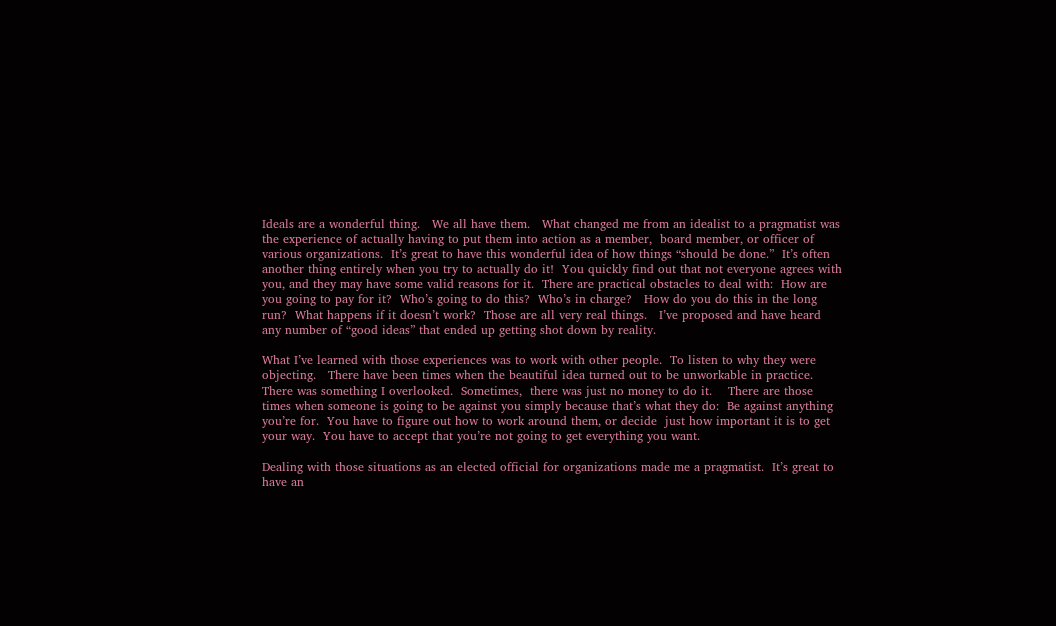Ideals are a wonderful thing.   We all have them.   What changed me from an idealist to a pragmatist was the experience of actually having to put them into action as a member,  board member, or officer of various organizations.  It’s great to have this wonderful idea of how things “should be done.”  It’s often another thing entirely when you try to actually do it!  You quickly find out that not everyone agrees with you, and they may have some valid reasons for it.  There are practical obstacles to deal with:  How are you going to pay for it?  Who’s going to do this?  Who’s in charge?   How do you do this in the long run?  What happens if it doesn’t work?  Those are all very real things.   I’ve proposed and have heard any number of “good ideas” that ended up getting shot down by reality.

What I’ve learned with those experiences was to work with other people.  To listen to why they were objecting.   There have been times when the beautiful idea turned out to be unworkable in practice.  There was something I overlooked.  Sometimes,  there was just no money to do it.    There are those times when someone is going to be against you simply because that’s what they do:  Be against anything you’re for.  You have to figure out how to work around them, or decide  just how important it is to get your way.  You have to accept that you’re not going to get everything you want.

Dealing with those situations as an elected official for organizations made me a pragmatist.  It’s great to have an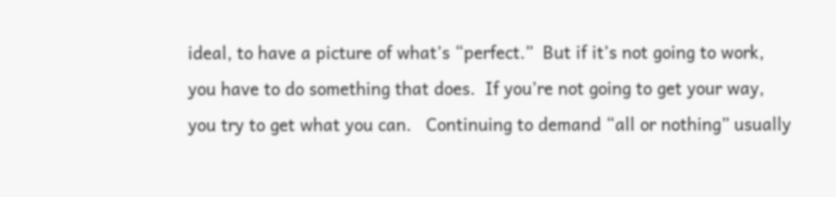ideal, to have a picture of what’s “perfect.”  But if it’s not going to work, you have to do something that does.  If you’re not going to get your way, you try to get what you can.   Continuing to demand “all or nothing” usually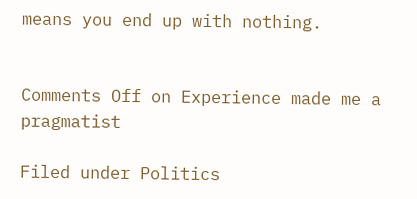means you end up with nothing.


Comments Off on Experience made me a pragmatist

Filed under Politics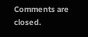Comments are closed.